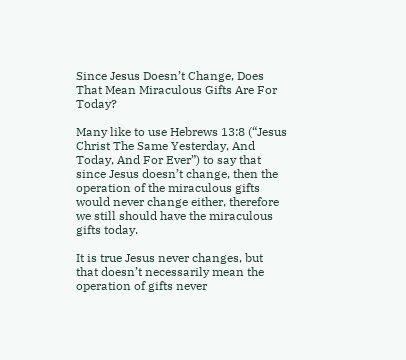Since Jesus Doesn’t Change, Does That Mean Miraculous Gifts Are For Today?

Many like to use Hebrews 13:8 (“Jesus Christ The Same Yesterday, And Today, And For Ever”) to say that since Jesus doesn’t change, then the operation of the miraculous gifts would never change either, therefore we still should have the miraculous gifts today.

It is true Jesus never changes, but that doesn’t necessarily mean the operation of gifts never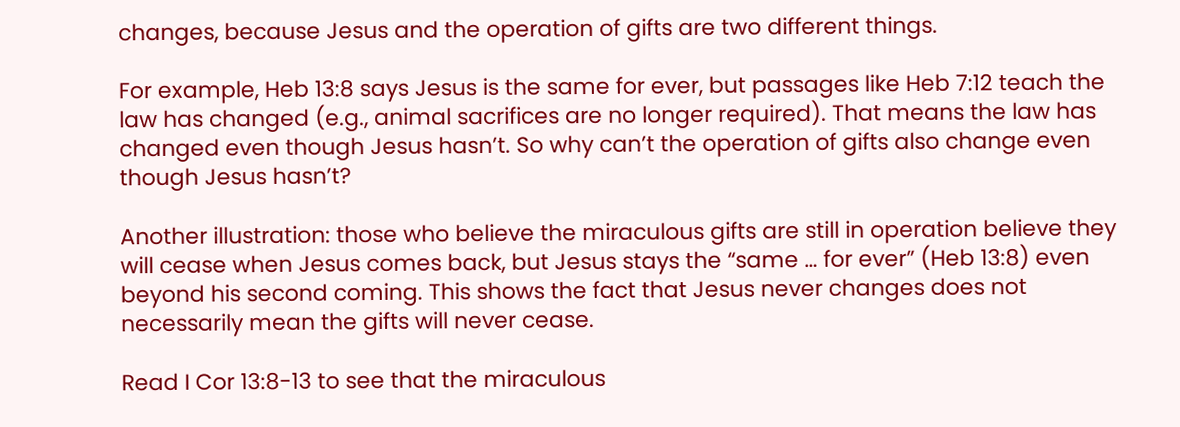changes, because Jesus and the operation of gifts are two different things.

For example, Heb 13:8 says Jesus is the same for ever, but passages like Heb 7:12 teach the law has changed (e.g., animal sacrifices are no longer required). That means the law has changed even though Jesus hasn’t. So why can’t the operation of gifts also change even though Jesus hasn’t?

Another illustration: those who believe the miraculous gifts are still in operation believe they will cease when Jesus comes back, but Jesus stays the “same … for ever” (Heb 13:8) even beyond his second coming. This shows the fact that Jesus never changes does not necessarily mean the gifts will never cease.

Read I Cor 13:8-13 to see that the miraculous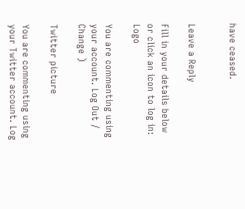have ceased.


Leave a Reply

Fill in your details below or click an icon to log in: Logo

You are commenting using your account. Log Out / Change )

Twitter picture

You are commenting using your Twitter account. Log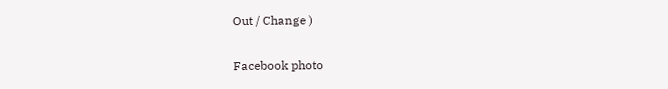Out / Change )

Facebook photo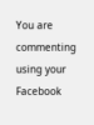You are commenting using your Facebook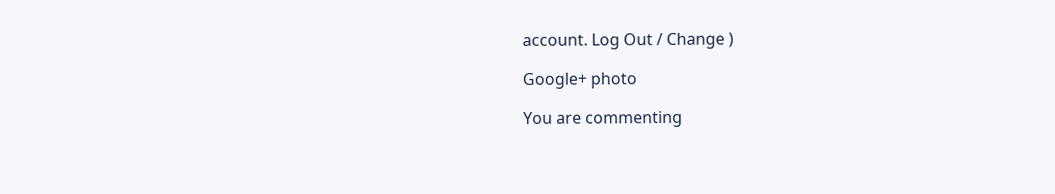account. Log Out / Change )

Google+ photo

You are commenting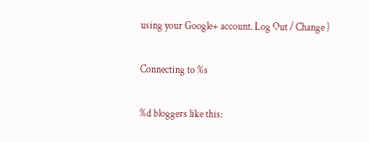using your Google+ account. Log Out / Change )

Connecting to %s

%d bloggers like this: